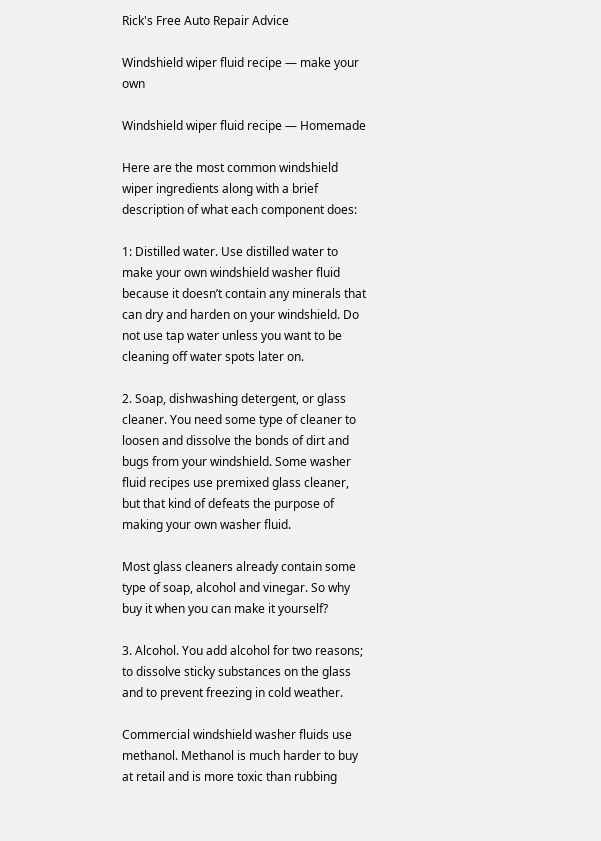Rick's Free Auto Repair Advice

Windshield wiper fluid recipe — make your own

Windshield wiper fluid recipe — Homemade

Here are the most common windshield wiper ingredients along with a brief description of what each component does:

1: Distilled water. Use distilled water to make your own windshield washer fluid because it doesn’t contain any minerals that can dry and harden on your windshield. Do not use tap water unless you want to be cleaning off water spots later on.

2. Soap, dishwashing detergent, or glass cleaner. You need some type of cleaner to loosen and dissolve the bonds of dirt and bugs from your windshield. Some washer fluid recipes use premixed glass cleaner, but that kind of defeats the purpose of making your own washer fluid.

Most glass cleaners already contain some type of soap, alcohol and vinegar. So why buy it when you can make it yourself?

3. Alcohol. You add alcohol for two reasons; to dissolve sticky substances on the glass and to prevent freezing in cold weather.

Commercial windshield washer fluids use methanol. Methanol is much harder to buy at retail and is more toxic than rubbing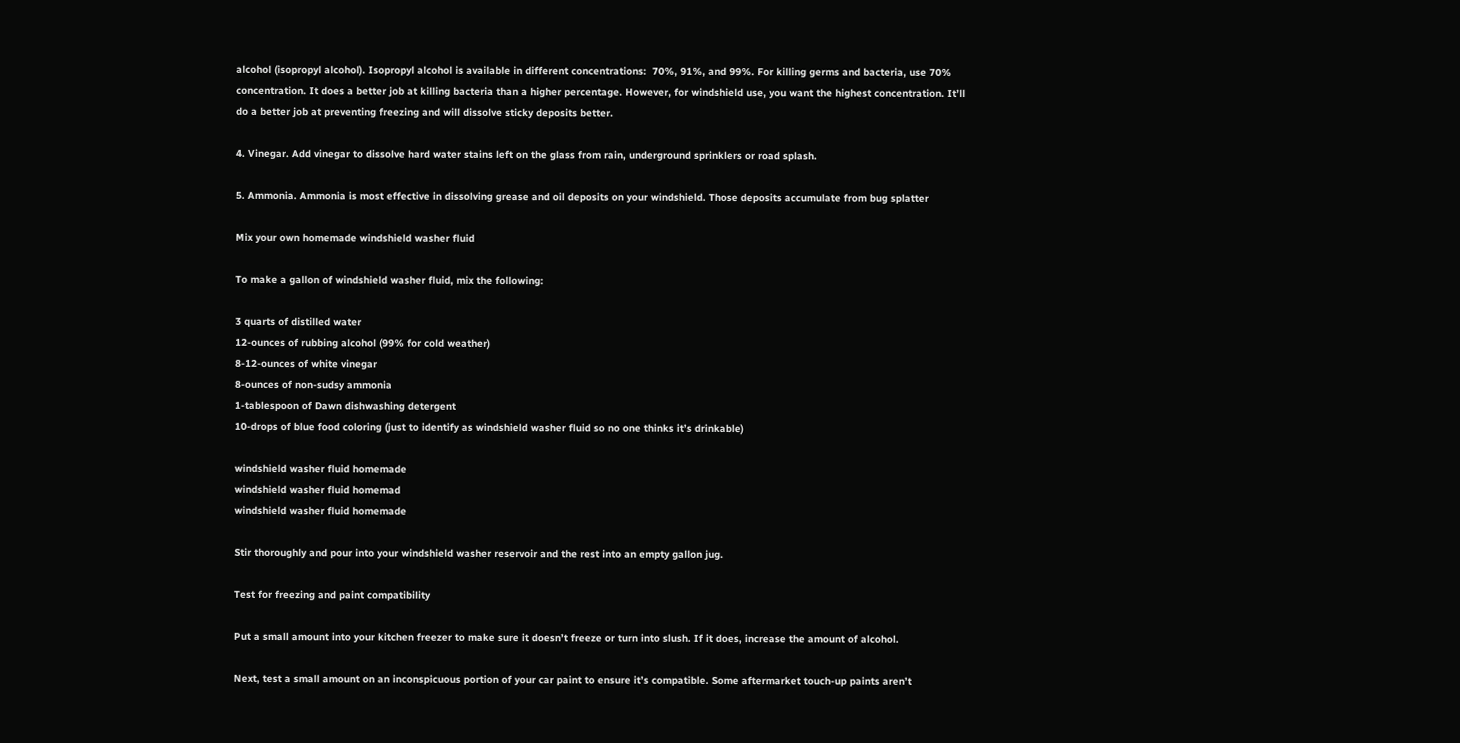alcohol (isopropyl alcohol). Isopropyl alcohol is available in different concentrations:  70%, 91%, and 99%. For killing germs and bacteria, use 70% concentration. It does a better job at killing bacteria than a higher percentage. However, for windshield use, you want the highest concentration. It’ll do a better job at preventing freezing and will dissolve sticky deposits better.

4. Vinegar. Add vinegar to dissolve hard water stains left on the glass from rain, underground sprinklers or road splash.

5. Ammonia. Ammonia is most effective in dissolving grease and oil deposits on your windshield. Those deposits accumulate from bug splatter

Mix your own homemade windshield washer fluid

To make a gallon of windshield washer fluid, mix the following:

3 quarts of distilled water
12-ounces of rubbing alcohol (99% for cold weather)
8-12-ounces of white vinegar
8-ounces of non-sudsy ammonia
1-tablespoon of Dawn dishwashing detergent
10-drops of blue food coloring (just to identify as windshield washer fluid so no one thinks it’s drinkable)

windshield washer fluid homemade
windshield washer fluid homemad
windshield washer fluid homemade

Stir thoroughly and pour into your windshield washer reservoir and the rest into an empty gallon jug.

Test for freezing and paint compatibility

Put a small amount into your kitchen freezer to make sure it doesn’t freeze or turn into slush. If it does, increase the amount of alcohol.

Next, test a small amount on an inconspicuous portion of your car paint to ensure it’s compatible. Some aftermarket touch-up paints aren’t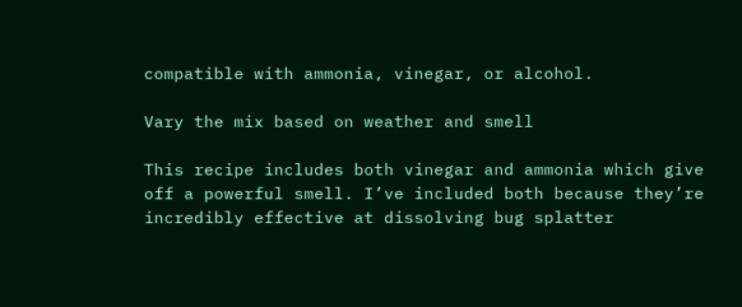compatible with ammonia, vinegar, or alcohol.

Vary the mix based on weather and smell

This recipe includes both vinegar and ammonia which give off a powerful smell. I’ve included both because they’re incredibly effective at dissolving bug splatter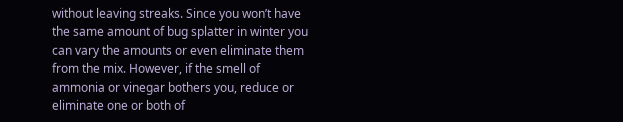without leaving streaks. Since you won’t have the same amount of bug splatter in winter you can vary the amounts or even eliminate them from the mix. However, if the smell of ammonia or vinegar bothers you, reduce or eliminate one or both of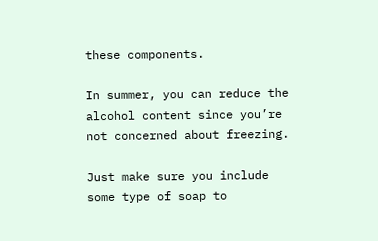these components.

In summer, you can reduce the alcohol content since you’re not concerned about freezing.

Just make sure you include some type of soap to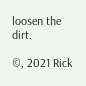loosen the dirt.

©, 2021 Rick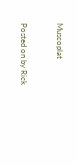Muscoplat


Posted on by Rick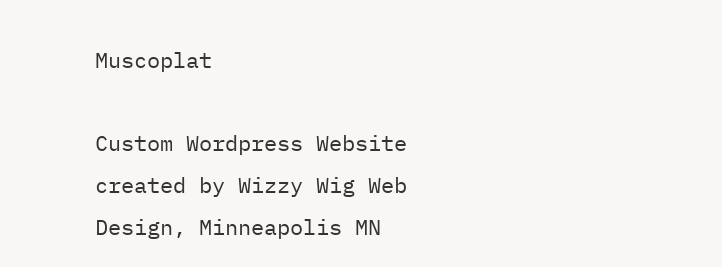Muscoplat

Custom Wordpress Website created by Wizzy Wig Web Design, Minneapolis MN